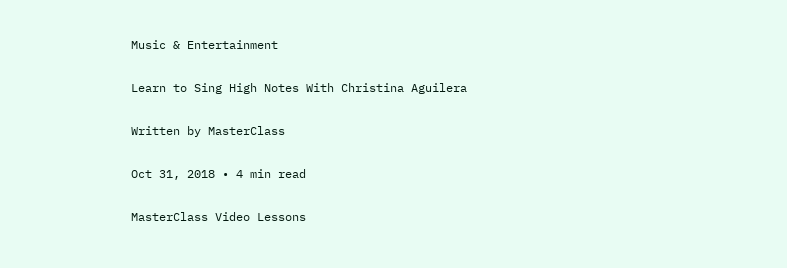Music & Entertainment

Learn to Sing High Notes With Christina Aguilera

Written by MasterClass

Oct 31, 2018 • 4 min read

MasterClass Video Lessons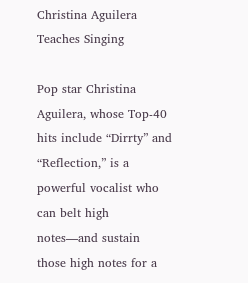Christina Aguilera Teaches Singing

Pop star Christina Aguilera, whose Top-40 hits include “Dirrty” and “Reflection,” is a powerful vocalist who can belt high notes—and sustain those high notes for a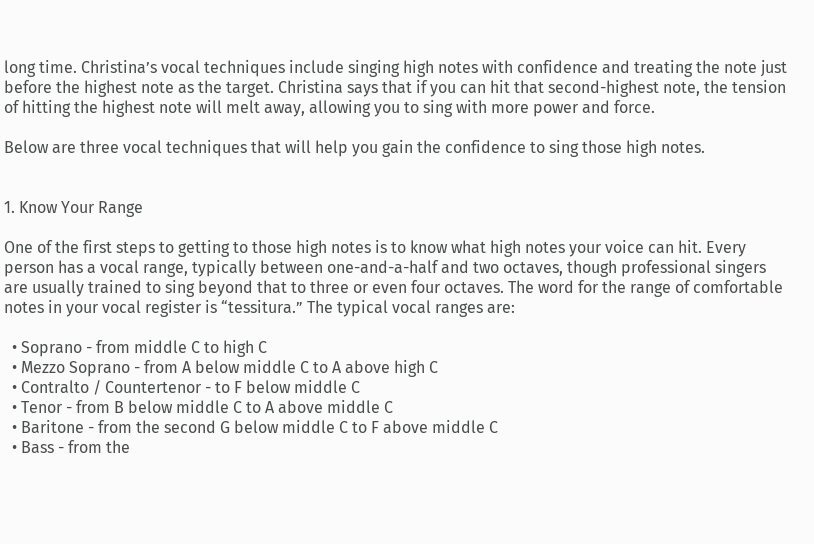long time. Christina’s vocal techniques include singing high notes with confidence and treating the note just before the highest note as the target. Christina says that if you can hit that second-highest note, the tension of hitting the highest note will melt away, allowing you to sing with more power and force.

Below are three vocal techniques that will help you gain the confidence to sing those high notes.


1. Know Your Range

One of the first steps to getting to those high notes is to know what high notes your voice can hit. Every person has a vocal range, typically between one-and-a-half and two octaves, though professional singers are usually trained to sing beyond that to three or even four octaves. The word for the range of comfortable notes in your vocal register is “tessitura.” The typical vocal ranges are:

  • Soprano - from middle C to high C
  • Mezzo Soprano - from A below middle C to A above high C
  • Contralto / Countertenor - to F below middle C
  • Tenor - from B below middle C to A above middle C
  • Baritone - from the second G below middle C to F above middle C
  • Bass - from the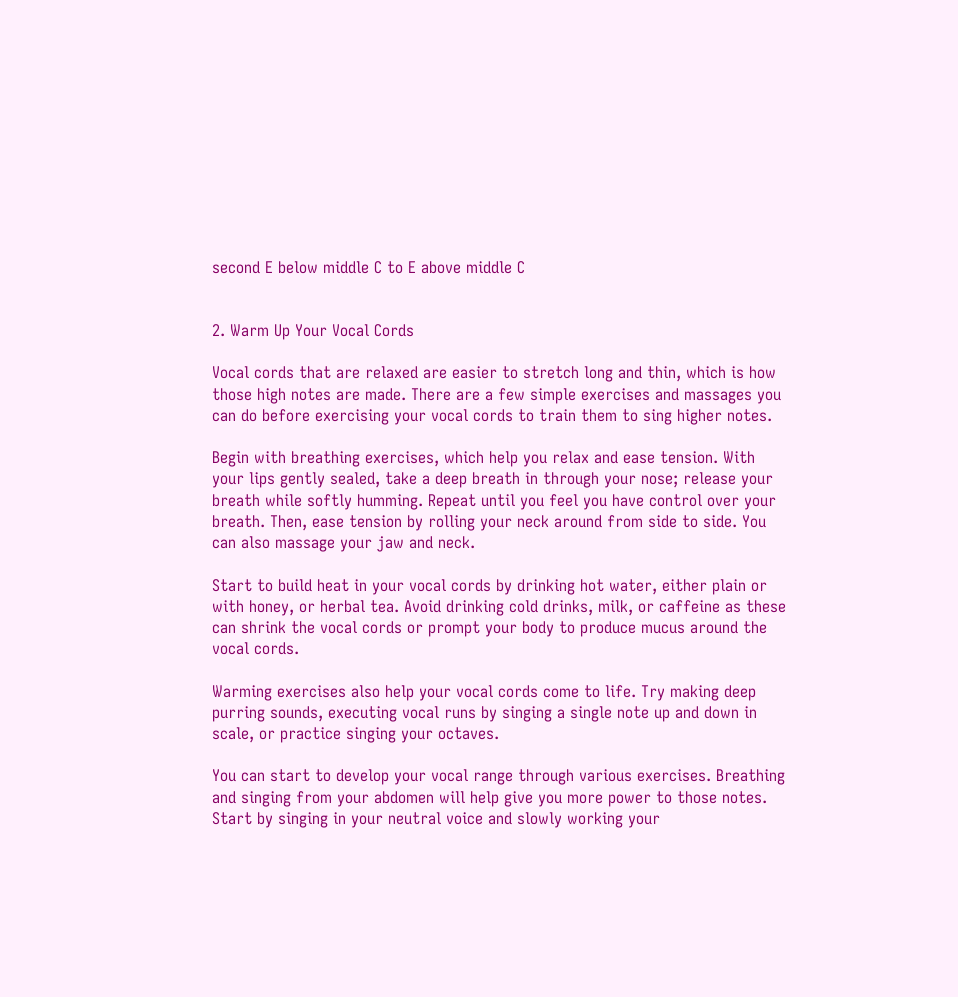second E below middle C to E above middle C


2. Warm Up Your Vocal Cords

Vocal cords that are relaxed are easier to stretch long and thin, which is how those high notes are made. There are a few simple exercises and massages you can do before exercising your vocal cords to train them to sing higher notes.

Begin with breathing exercises, which help you relax and ease tension. With your lips gently sealed, take a deep breath in through your nose; release your breath while softly humming. Repeat until you feel you have control over your breath. Then, ease tension by rolling your neck around from side to side. You can also massage your jaw and neck.

Start to build heat in your vocal cords by drinking hot water, either plain or with honey, or herbal tea. Avoid drinking cold drinks, milk, or caffeine as these can shrink the vocal cords or prompt your body to produce mucus around the vocal cords.

Warming exercises also help your vocal cords come to life. Try making deep purring sounds, executing vocal runs by singing a single note up and down in scale, or practice singing your octaves.

You can start to develop your vocal range through various exercises. Breathing and singing from your abdomen will help give you more power to those notes. Start by singing in your neutral voice and slowly working your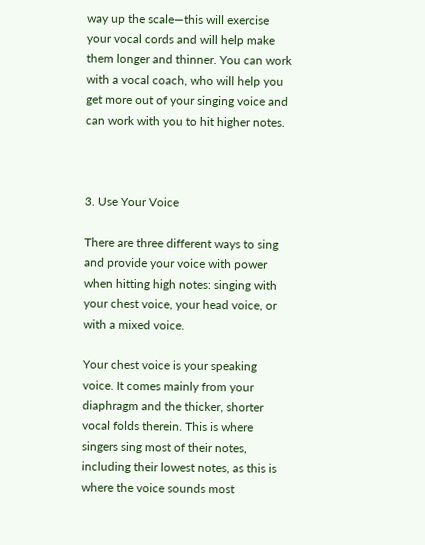way up the scale—this will exercise your vocal cords and will help make them longer and thinner. You can work with a vocal coach, who will help you get more out of your singing voice and can work with you to hit higher notes.



3. Use Your Voice

There are three different ways to sing and provide your voice with power when hitting high notes: singing with your chest voice, your head voice, or with a mixed voice.

Your chest voice is your speaking voice. It comes mainly from your diaphragm and the thicker, shorter vocal folds therein. This is where singers sing most of their notes, including their lowest notes, as this is where the voice sounds most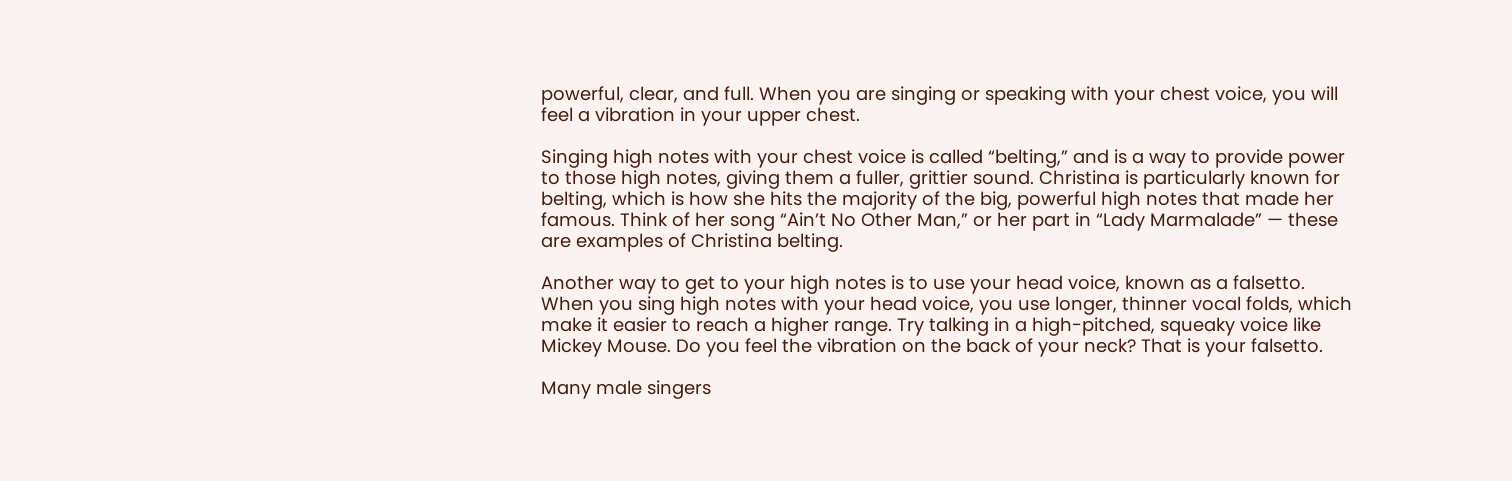powerful, clear, and full. When you are singing or speaking with your chest voice, you will feel a vibration in your upper chest.

Singing high notes with your chest voice is called “belting,” and is a way to provide power to those high notes, giving them a fuller, grittier sound. Christina is particularly known for belting, which is how she hits the majority of the big, powerful high notes that made her famous. Think of her song “Ain’t No Other Man,” or her part in “Lady Marmalade” — these are examples of Christina belting.

Another way to get to your high notes is to use your head voice, known as a falsetto. When you sing high notes with your head voice, you use longer, thinner vocal folds, which make it easier to reach a higher range. Try talking in a high-pitched, squeaky voice like Mickey Mouse. Do you feel the vibration on the back of your neck? That is your falsetto.

Many male singers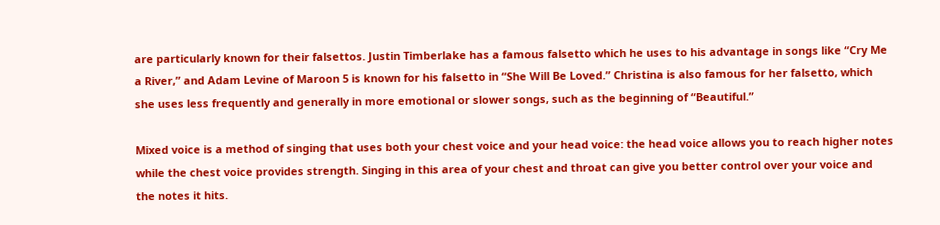are particularly known for their falsettos. Justin Timberlake has a famous falsetto which he uses to his advantage in songs like “Cry Me a River,” and Adam Levine of Maroon 5 is known for his falsetto in “She Will Be Loved.” Christina is also famous for her falsetto, which she uses less frequently and generally in more emotional or slower songs, such as the beginning of “Beautiful.”

Mixed voice is a method of singing that uses both your chest voice and your head voice: the head voice allows you to reach higher notes while the chest voice provides strength. Singing in this area of your chest and throat can give you better control over your voice and the notes it hits.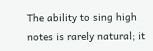The ability to sing high notes is rarely natural; it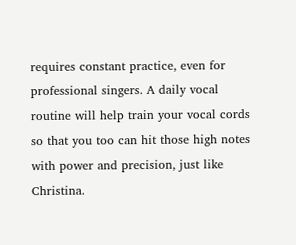requires constant practice, even for professional singers. A daily vocal routine will help train your vocal cords so that you too can hit those high notes with power and precision, just like Christina.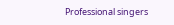Professional singers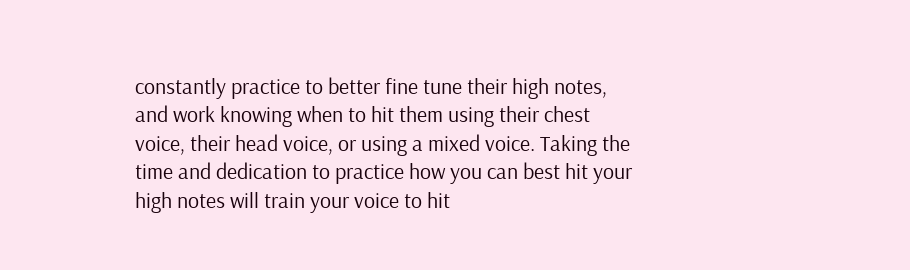constantly practice to better fine tune their high notes, and work knowing when to hit them using their chest voice, their head voice, or using a mixed voice. Taking the time and dedication to practice how you can best hit your high notes will train your voice to hit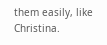them easily, like Christina.